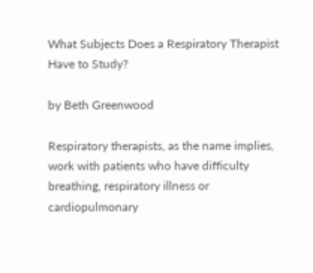What Subjects Does a Respiratory Therapist Have to Study?

by Beth Greenwood

Respiratory therapists, as the name implies, work with patients who have difficulty breathing, respiratory illness or cardiopulmonary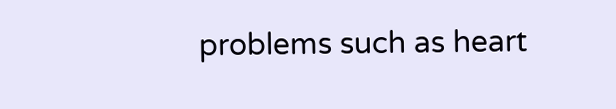problems such as heart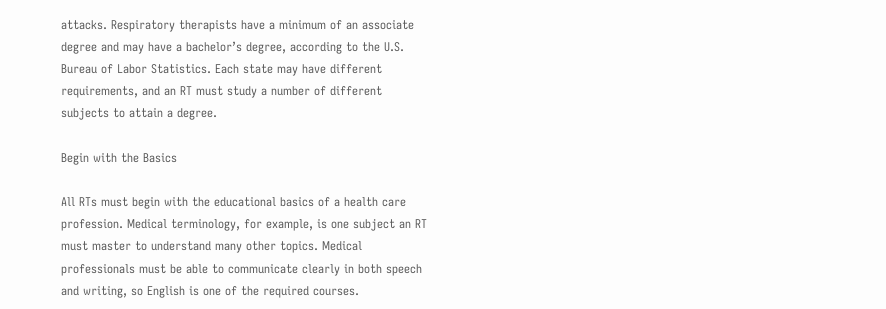attacks. Respiratory therapists have a minimum of an associate degree and may have a bachelor’s degree, according to the U.S. Bureau of Labor Statistics. Each state may have different requirements, and an RT must study a number of different subjects to attain a degree.

Begin with the Basics

All RTs must begin with the educational basics of a health care profession. Medical terminology, for example, is one subject an RT must master to understand many other topics. Medical professionals must be able to communicate clearly in both speech and writing, so English is one of the required courses.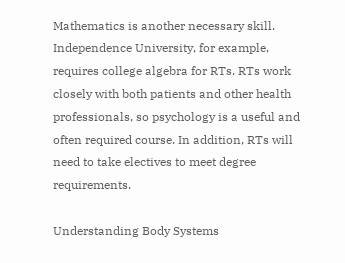Mathematics is another necessary skill. Independence University, for example, requires college algebra for RTs. RTs work closely with both patients and other health professionals, so psychology is a useful and often required course. In addition, RTs will need to take electives to meet degree requirements.

Understanding Body Systems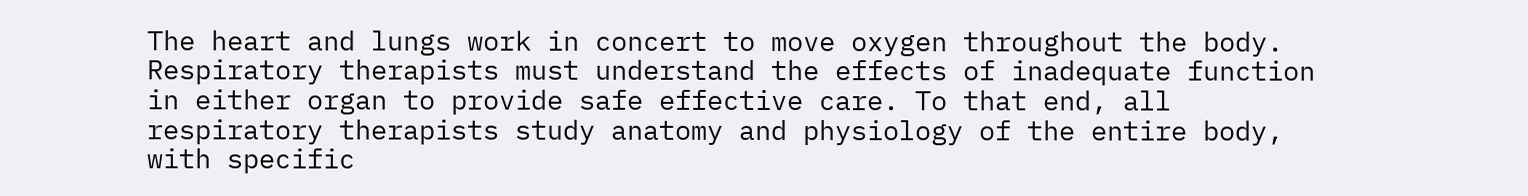The heart and lungs work in concert to move oxygen throughout the body. Respiratory therapists must understand the effects of inadequate function in either organ to provide safe effective care. To that end, all respiratory therapists study anatomy and physiology of the entire body, with specific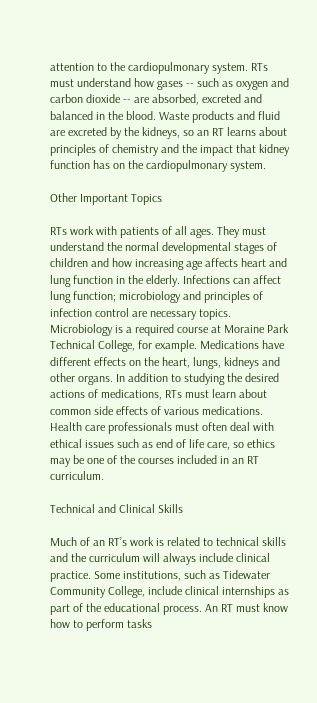attention to the cardiopulmonary system. RTs must understand how gases -- such as oxygen and carbon dioxide -- are absorbed, excreted and balanced in the blood. Waste products and fluid are excreted by the kidneys, so an RT learns about principles of chemistry and the impact that kidney function has on the cardiopulmonary system.

Other Important Topics

RTs work with patients of all ages. They must understand the normal developmental stages of children and how increasing age affects heart and lung function in the elderly. Infections can affect lung function; microbiology and principles of infection control are necessary topics. Microbiology is a required course at Moraine Park Technical College, for example. Medications have different effects on the heart, lungs, kidneys and other organs. In addition to studying the desired actions of medications, RTs must learn about common side effects of various medications. Health care professionals must often deal with ethical issues such as end of life care, so ethics may be one of the courses included in an RT curriculum.

Technical and Clinical Skills

Much of an RT’s work is related to technical skills and the curriculum will always include clinical practice. Some institutions, such as Tidewater Community College, include clinical internships as part of the educational process. An RT must know how to perform tasks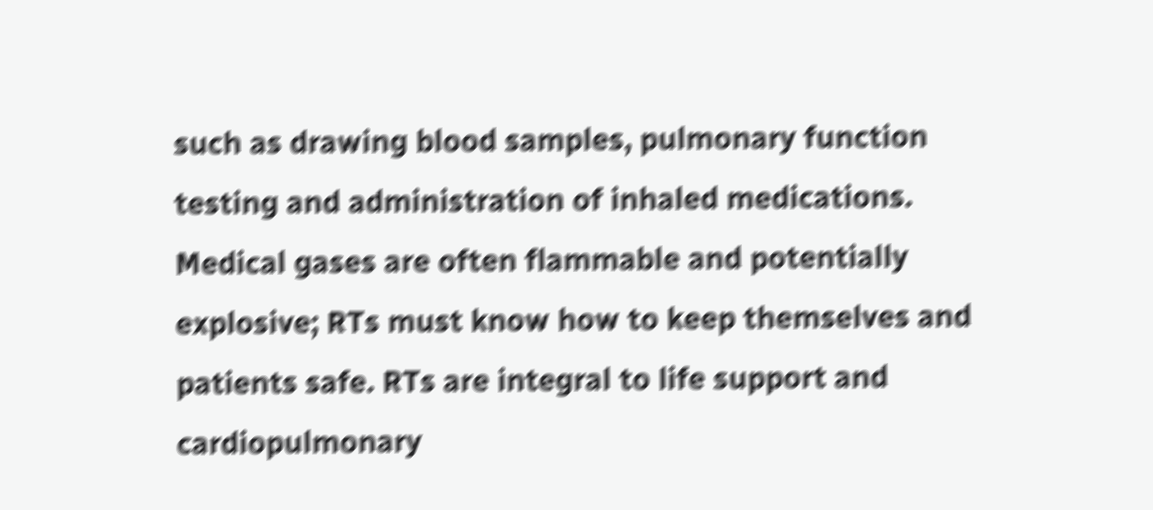such as drawing blood samples, pulmonary function testing and administration of inhaled medications. Medical gases are often flammable and potentially explosive; RTs must know how to keep themselves and patients safe. RTs are integral to life support and cardiopulmonary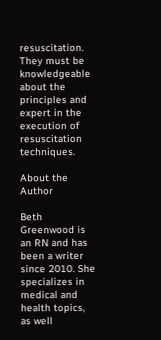resuscitation. They must be knowledgeable about the principles and expert in the execution of resuscitation techniques.

About the Author

Beth Greenwood is an RN and has been a writer since 2010. She specializes in medical and health topics, as well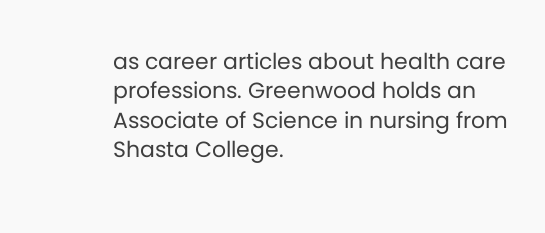as career articles about health care professions. Greenwood holds an Associate of Science in nursing from Shasta College.